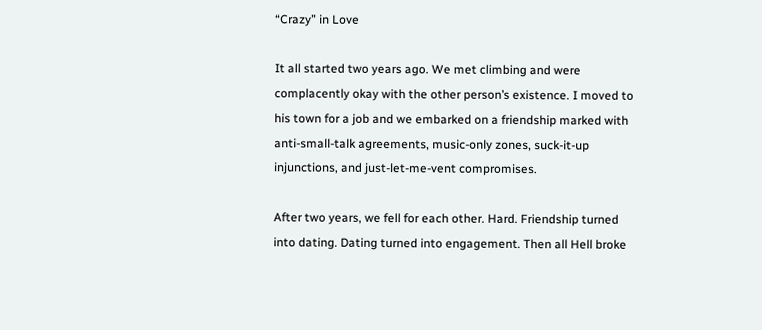“Crazy” in Love

It all started two years ago. We met climbing and were complacently okay with the other person’s existence. I moved to his town for a job and we embarked on a friendship marked with anti-small-talk agreements, music-only zones, suck-it-up injunctions, and just-let-me-vent compromises.

After two years, we fell for each other. Hard. Friendship turned into dating. Dating turned into engagement. Then all Hell broke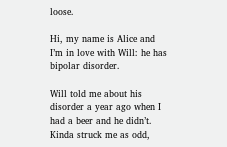loose.

Hi, my name is Alice and I’m in love with Will: he has bipolar disorder.

Will told me about his disorder a year ago when I had a beer and he didn’t. Kinda struck me as odd,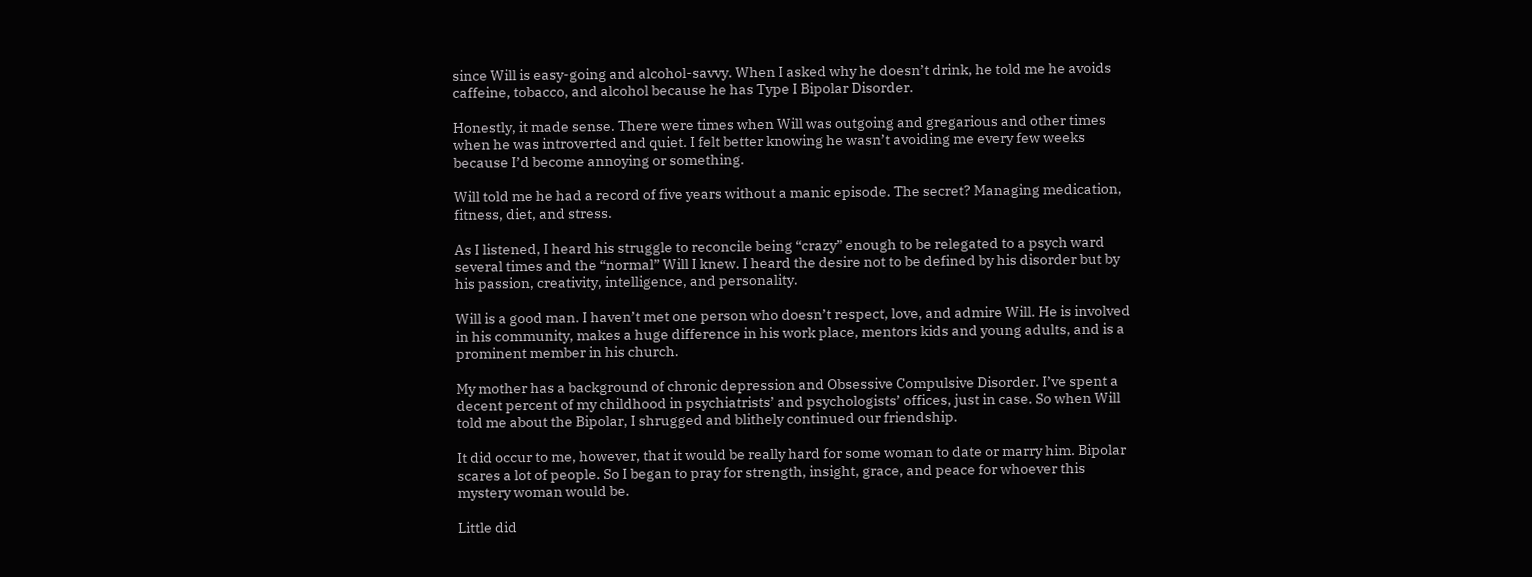since Will is easy-going and alcohol-savvy. When I asked why he doesn’t drink, he told me he avoids caffeine, tobacco, and alcohol because he has Type I Bipolar Disorder.

Honestly, it made sense. There were times when Will was outgoing and gregarious and other times when he was introverted and quiet. I felt better knowing he wasn’t avoiding me every few weeks because I’d become annoying or something.

Will told me he had a record of five years without a manic episode. The secret? Managing medication, fitness, diet, and stress.

As I listened, I heard his struggle to reconcile being “crazy” enough to be relegated to a psych ward several times and the “normal” Will I knew. I heard the desire not to be defined by his disorder but by his passion, creativity, intelligence, and personality.

Will is a good man. I haven’t met one person who doesn’t respect, love, and admire Will. He is involved in his community, makes a huge difference in his work place, mentors kids and young adults, and is a prominent member in his church.

My mother has a background of chronic depression and Obsessive Compulsive Disorder. I’ve spent a decent percent of my childhood in psychiatrists’ and psychologists’ offices, just in case. So when Will told me about the Bipolar, I shrugged and blithely continued our friendship.

It did occur to me, however, that it would be really hard for some woman to date or marry him. Bipolar scares a lot of people. So I began to pray for strength, insight, grace, and peace for whoever this mystery woman would be.

Little did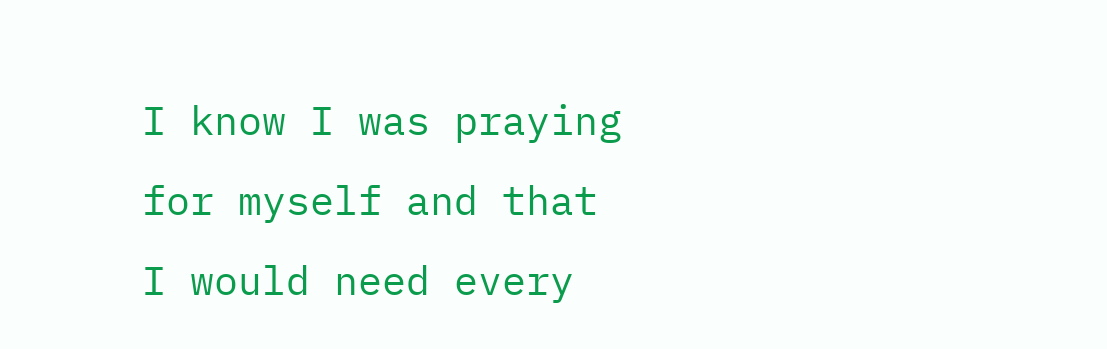I know I was praying for myself and that I would need every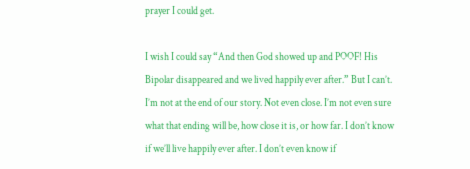prayer I could get.

I wish I could say “And then God showed up and POOF! His Bipolar disappeared and we lived happily ever after.” But I can’t. I’m not at the end of our story. Not even close. I’m not even sure what that ending will be, how close it is, or how far. I don’t know if we’ll live happily ever after. I don’t even know if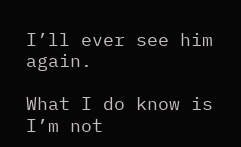I’ll ever see him again.

What I do know is I’m not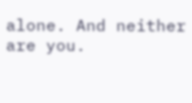alone. And neither are you.